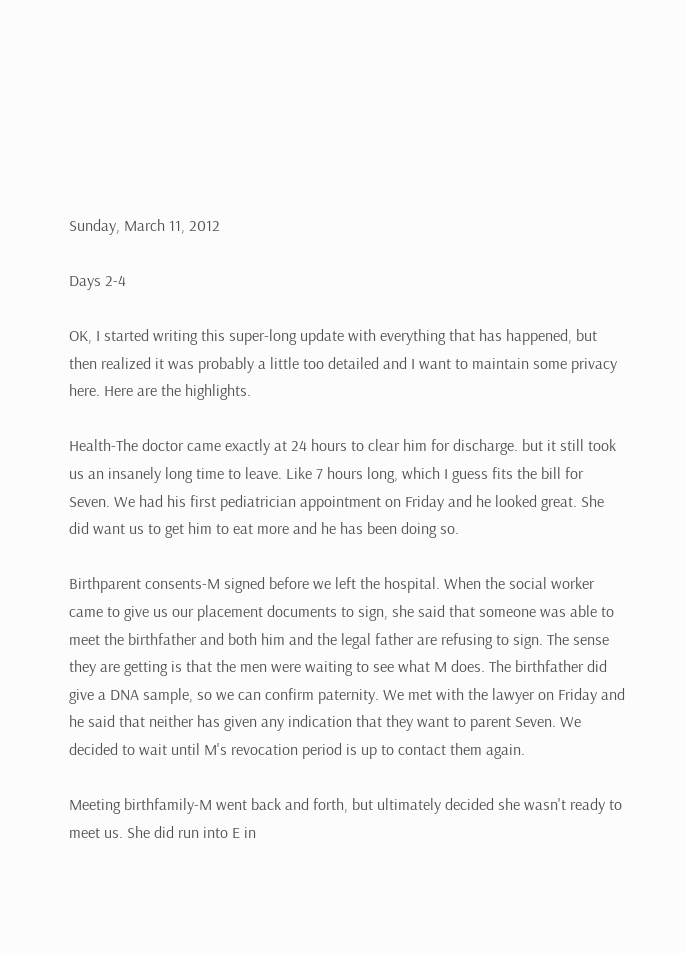Sunday, March 11, 2012

Days 2-4

OK, I started writing this super-long update with everything that has happened, but then realized it was probably a little too detailed and I want to maintain some privacy here. Here are the highlights.

Health-The doctor came exactly at 24 hours to clear him for discharge. but it still took us an insanely long time to leave. Like 7 hours long, which I guess fits the bill for Seven. We had his first pediatrician appointment on Friday and he looked great. She did want us to get him to eat more and he has been doing so.

Birthparent consents-M signed before we left the hospital. When the social worker came to give us our placement documents to sign, she said that someone was able to meet the birthfather and both him and the legal father are refusing to sign. The sense they are getting is that the men were waiting to see what M does. The birthfather did give a DNA sample, so we can confirm paternity. We met with the lawyer on Friday and he said that neither has given any indication that they want to parent Seven. We decided to wait until M's revocation period is up to contact them again.

Meeting birthfamily-M went back and forth, but ultimately decided she wasn't ready to meet us. She did run into E in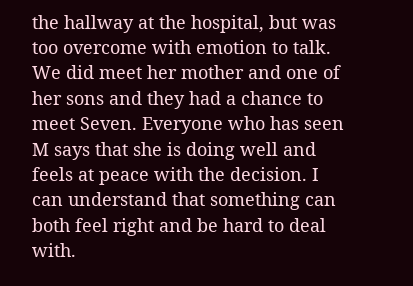the hallway at the hospital, but was too overcome with emotion to talk. We did meet her mother and one of her sons and they had a chance to meet Seven. Everyone who has seen M says that she is doing well and feels at peace with the decision. I can understand that something can both feel right and be hard to deal with.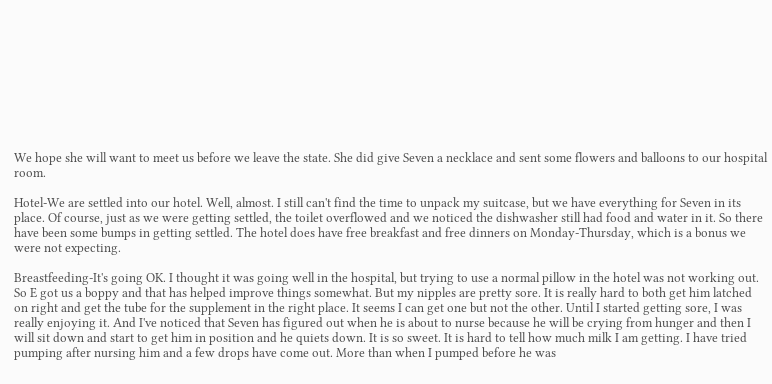We hope she will want to meet us before we leave the state. She did give Seven a necklace and sent some flowers and balloons to our hospital room.

Hotel-We are settled into our hotel. Well, almost. I still can't find the time to unpack my suitcase, but we have everything for Seven in its place. Of course, just as we were getting settled, the toilet overflowed and we noticed the dishwasher still had food and water in it. So there have been some bumps in getting settled. The hotel does have free breakfast and free dinners on Monday-Thursday, which is a bonus we were not expecting.

Breastfeeding-It's going OK. I thought it was going well in the hospital, but trying to use a normal pillow in the hotel was not working out. So E got us a boppy and that has helped improve things somewhat. But my nipples are pretty sore. It is really hard to both get him latched on right and get the tube for the supplement in the right place. It seems I can get one but not the other. Until I started getting sore, I was really enjoying it. And I've noticed that Seven has figured out when he is about to nurse because he will be crying from hunger and then I will sit down and start to get him in position and he quiets down. It is so sweet. It is hard to tell how much milk I am getting. I have tried pumping after nursing him and a few drops have come out. More than when I pumped before he was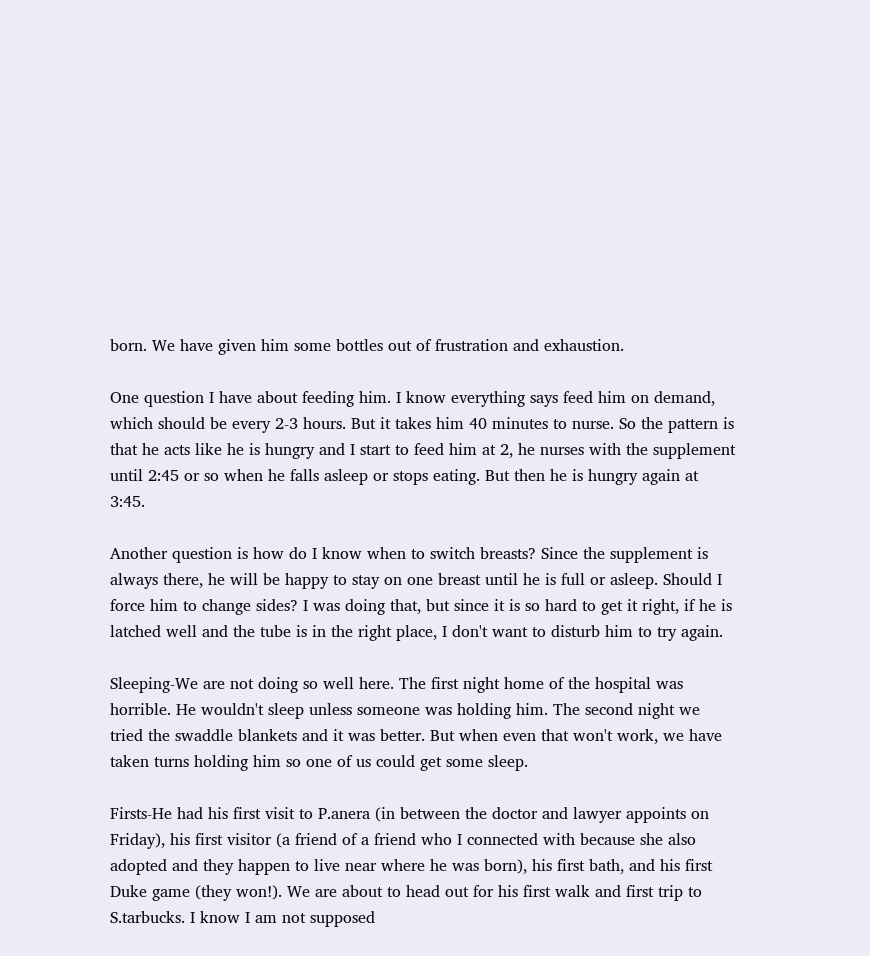born. We have given him some bottles out of frustration and exhaustion.

One question I have about feeding him. I know everything says feed him on demand, which should be every 2-3 hours. But it takes him 40 minutes to nurse. So the pattern is that he acts like he is hungry and I start to feed him at 2, he nurses with the supplement until 2:45 or so when he falls asleep or stops eating. But then he is hungry again at 3:45.

Another question is how do I know when to switch breasts? Since the supplement is always there, he will be happy to stay on one breast until he is full or asleep. Should I force him to change sides? I was doing that, but since it is so hard to get it right, if he is latched well and the tube is in the right place, I don't want to disturb him to try again.

Sleeping-We are not doing so well here. The first night home of the hospital was horrible. He wouldn't sleep unless someone was holding him. The second night we tried the swaddle blankets and it was better. But when even that won't work, we have taken turns holding him so one of us could get some sleep.

Firsts-He had his first visit to P.anera (in between the doctor and lawyer appoints on Friday), his first visitor (a friend of a friend who I connected with because she also adopted and they happen to live near where he was born), his first bath, and his first Duke game (they won!). We are about to head out for his first walk and first trip to S.tarbucks. I know I am not supposed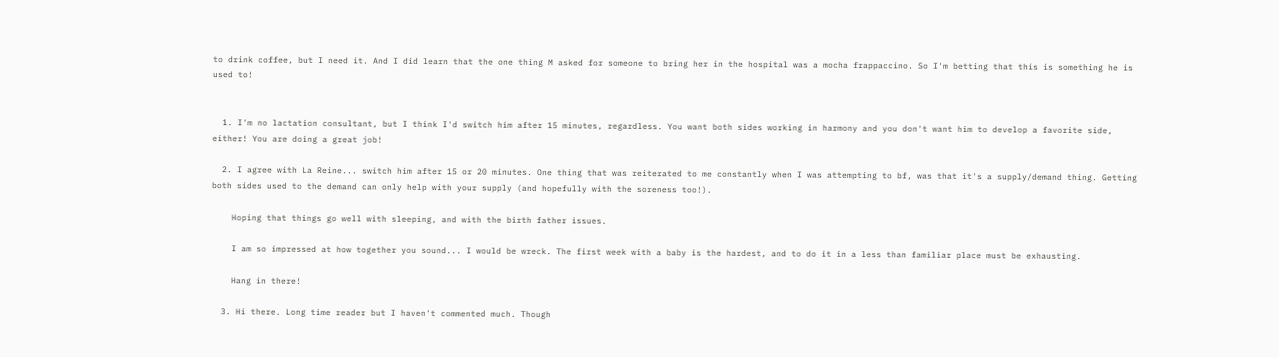to drink coffee, but I need it. And I did learn that the one thing M asked for someone to bring her in the hospital was a mocha frappaccino. So I'm betting that this is something he is used to!


  1. I'm no lactation consultant, but I think I'd switch him after 15 minutes, regardless. You want both sides working in harmony and you don't want him to develop a favorite side, either! You are doing a great job!

  2. I agree with La Reine... switch him after 15 or 20 minutes. One thing that was reiterated to me constantly when I was attempting to bf, was that it's a supply/demand thing. Getting both sides used to the demand can only help with your supply (and hopefully with the soreness too!).

    Hoping that things go well with sleeping, and with the birth father issues.

    I am so impressed at how together you sound... I would be wreck. The first week with a baby is the hardest, and to do it in a less than familiar place must be exhausting.

    Hang in there!

  3. Hi there. Long time reader but I haven't commented much. Though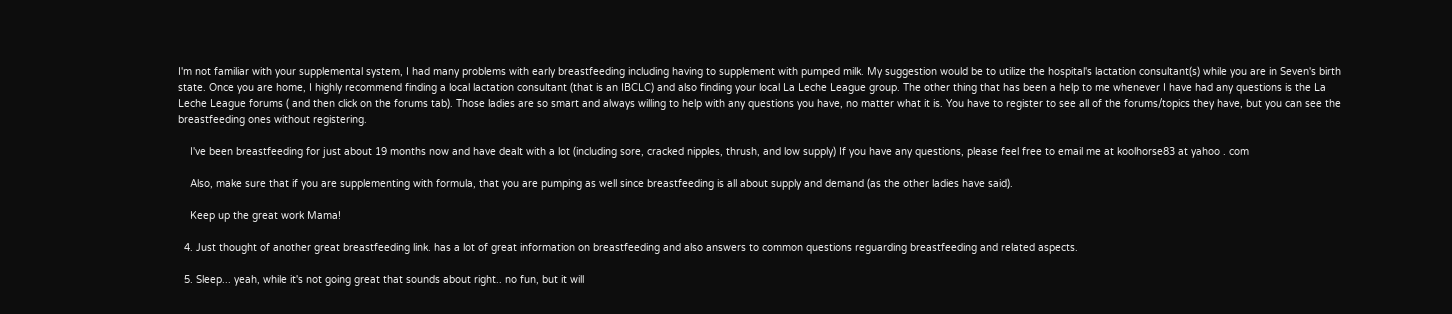I'm not familiar with your supplemental system, I had many problems with early breastfeeding including having to supplement with pumped milk. My suggestion would be to utilize the hospital's lactation consultant(s) while you are in Seven's birth state. Once you are home, I highly recommend finding a local lactation consultant (that is an IBCLC) and also finding your local La Leche League group. The other thing that has been a help to me whenever I have had any questions is the La Leche League forums ( and then click on the forums tab). Those ladies are so smart and always willing to help with any questions you have, no matter what it is. You have to register to see all of the forums/topics they have, but you can see the breastfeeding ones without registering.

    I've been breastfeeding for just about 19 months now and have dealt with a lot (including sore, cracked nipples, thrush, and low supply) If you have any questions, please feel free to email me at koolhorse83 at yahoo . com

    Also, make sure that if you are supplementing with formula, that you are pumping as well since breastfeeding is all about supply and demand (as the other ladies have said).

    Keep up the great work Mama!

  4. Just thought of another great breastfeeding link. has a lot of great information on breastfeeding and also answers to common questions reguarding breastfeeding and related aspects.

  5. Sleep... yeah, while it's not going great that sounds about right.. no fun, but it will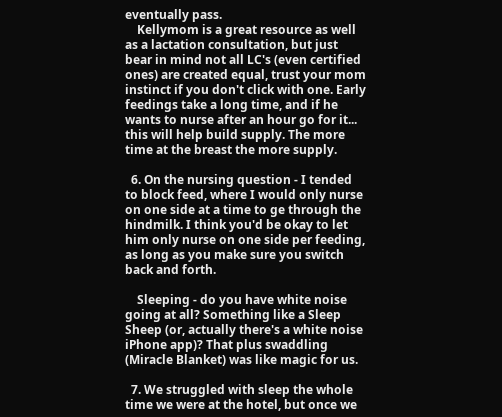eventually pass.
    Kellymom is a great resource as well as a lactation consultation, but just bear in mind not all LC's (even certified ones) are created equal, trust your mom instinct if you don't click with one. Early feedings take a long time, and if he wants to nurse after an hour go for it... this will help build supply. The more time at the breast the more supply.

  6. On the nursing question - I tended to block feed, where I would only nurse on one side at a time to ge through the hindmilk. I think you'd be okay to let him only nurse on one side per feeding, as long as you make sure you switch back and forth.

    Sleeping - do you have white noise going at all? Something like a Sleep Sheep (or, actually there's a white noise iPhone app)? That plus swaddling (Miracle Blanket) was like magic for us.

  7. We struggled with sleep the whole time we were at the hotel, but once we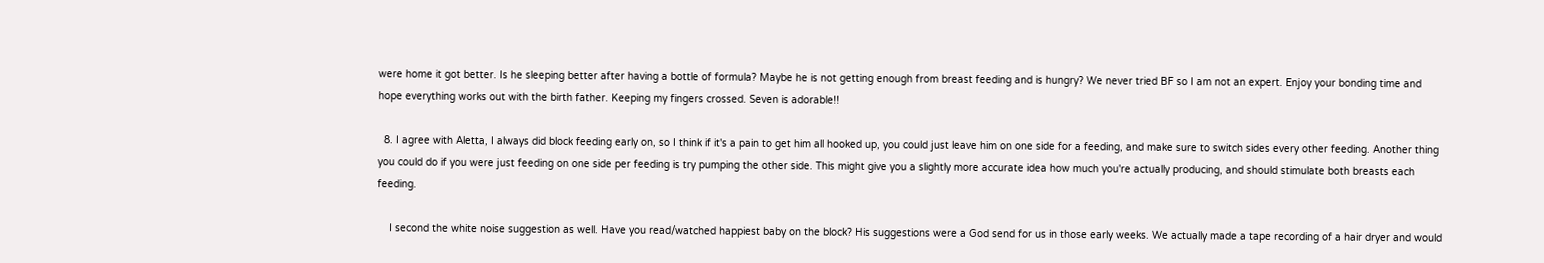were home it got better. Is he sleeping better after having a bottle of formula? Maybe he is not getting enough from breast feeding and is hungry? We never tried BF so I am not an expert. Enjoy your bonding time and hope everything works out with the birth father. Keeping my fingers crossed. Seven is adorable!!

  8. I agree with Aletta, I always did block feeding early on, so I think if it's a pain to get him all hooked up, you could just leave him on one side for a feeding, and make sure to switch sides every other feeding. Another thing you could do if you were just feeding on one side per feeding is try pumping the other side. This might give you a slightly more accurate idea how much you're actually producing, and should stimulate both breasts each feeding.

    I second the white noise suggestion as well. Have you read/watched happiest baby on the block? His suggestions were a God send for us in those early weeks. We actually made a tape recording of a hair dryer and would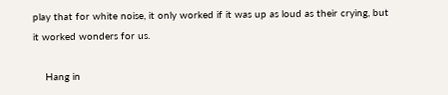play that for white noise, it only worked if it was up as loud as their crying, but it worked wonders for us.

    Hang in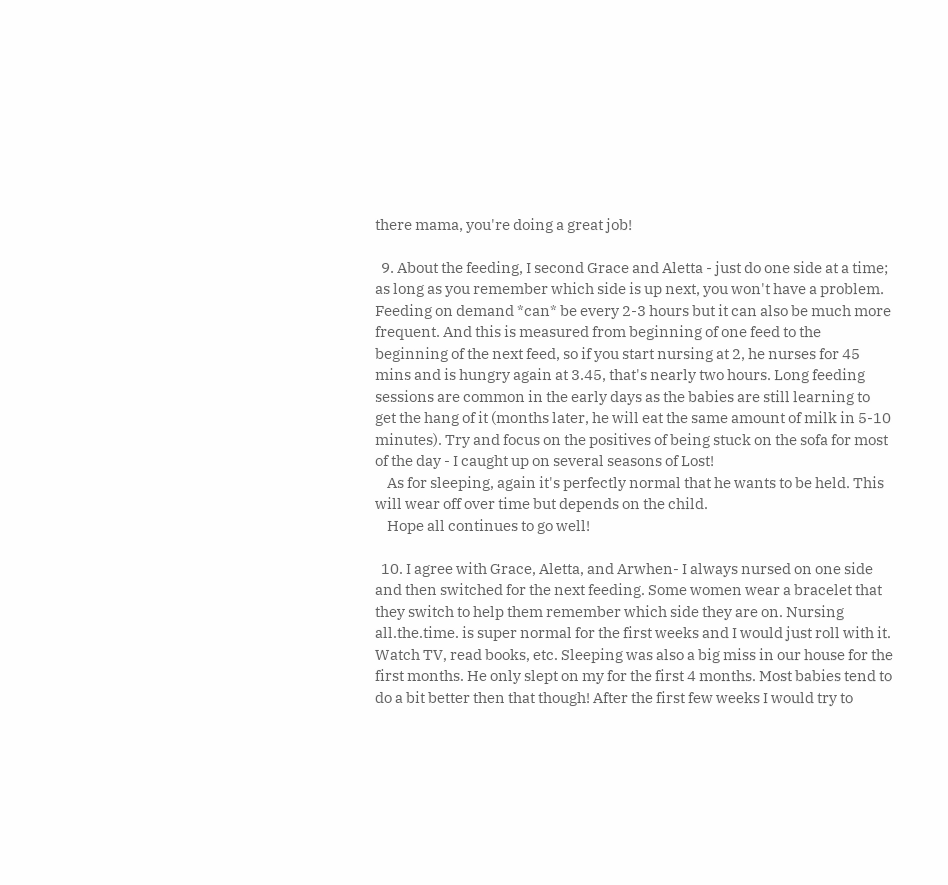there mama, you're doing a great job!

  9. About the feeding, I second Grace and Aletta - just do one side at a time; as long as you remember which side is up next, you won't have a problem. Feeding on demand *can* be every 2-3 hours but it can also be much more frequent. And this is measured from beginning of one feed to the beginning of the next feed, so if you start nursing at 2, he nurses for 45 mins and is hungry again at 3.45, that's nearly two hours. Long feeding sessions are common in the early days as the babies are still learning to get the hang of it (months later, he will eat the same amount of milk in 5-10 minutes). Try and focus on the positives of being stuck on the sofa for most of the day - I caught up on several seasons of Lost!
    As for sleeping, again it's perfectly normal that he wants to be held. This will wear off over time but depends on the child.
    Hope all continues to go well!

  10. I agree with Grace, Aletta, and Arwhen- I always nursed on one side and then switched for the next feeding. Some women wear a bracelet that they switch to help them remember which side they are on. Nursing all.the.time. is super normal for the first weeks and I would just roll with it. Watch TV, read books, etc. Sleeping was also a big miss in our house for the first months. He only slept on my for the first 4 months. Most babies tend to do a bit better then that though! After the first few weeks I would try to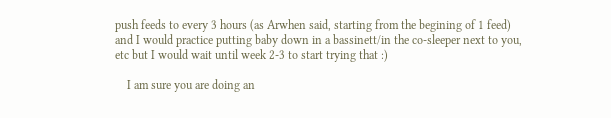push feeds to every 3 hours (as Arwhen said, starting from the begining of 1 feed) and I would practice putting baby down in a bassinett/in the co-sleeper next to you, etc but I would wait until week 2-3 to start trying that :)

    I am sure you are doing an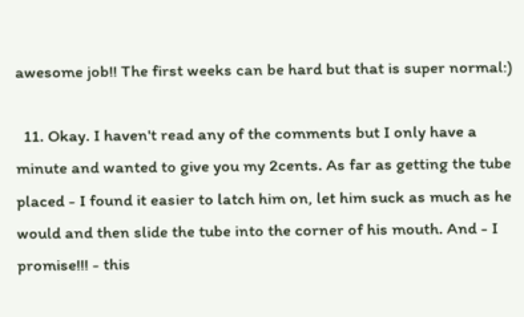awesome job!! The first weeks can be hard but that is super normal:)

  11. Okay. I haven't read any of the comments but I only have a minute and wanted to give you my 2cents. As far as getting the tube placed - I found it easier to latch him on, let him suck as much as he would and then slide the tube into the corner of his mouth. And - I promise!!! - this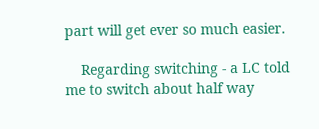part will get ever so much easier.

    Regarding switching - a LC told me to switch about half way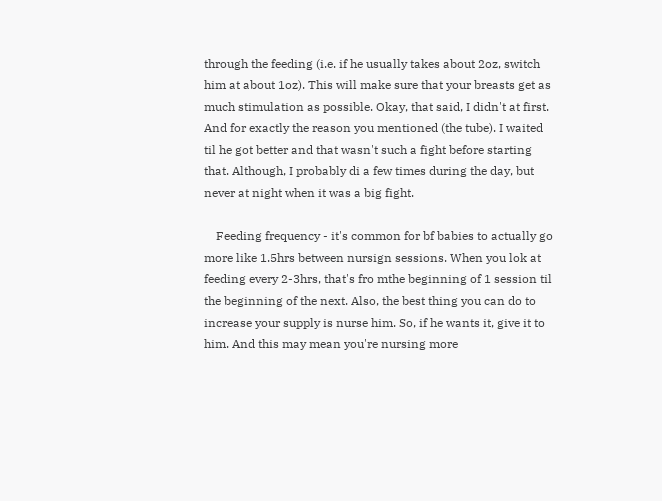through the feeding (i.e. if he usually takes about 2oz, switch him at about 1oz). This will make sure that your breasts get as much stimulation as possible. Okay, that said, I didn't at first. And for exactly the reason you mentioned (the tube). I waited til he got better and that wasn't such a fight before starting that. Although, I probably di a few times during the day, but never at night when it was a big fight.

    Feeding frequency - it's common for bf babies to actually go more like 1.5hrs between nursign sessions. When you lok at feeding every 2-3hrs, that's fro mthe beginning of 1 session til the beginning of the next. Also, the best thing you can do to increase your supply is nurse him. So, if he wants it, give it to him. And this may mean you're nursing more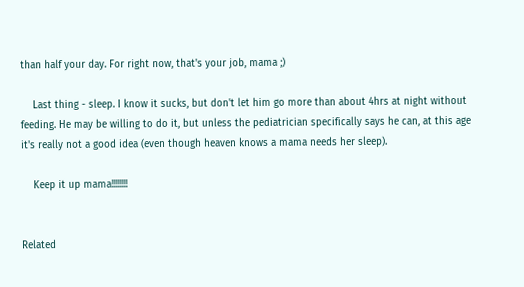than half your day. For right now, that's your job, mama ;)

    Last thing - sleep. I know it sucks, but don't let him go more than about 4hrs at night without feeding. He may be willing to do it, but unless the pediatrician specifically says he can, at this age it's really not a good idea (even though heaven knows a mama needs her sleep).

    Keep it up mama!!!!!!!!


Related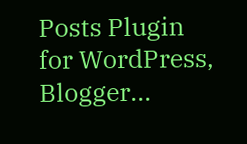Posts Plugin for WordPress, Blogger...